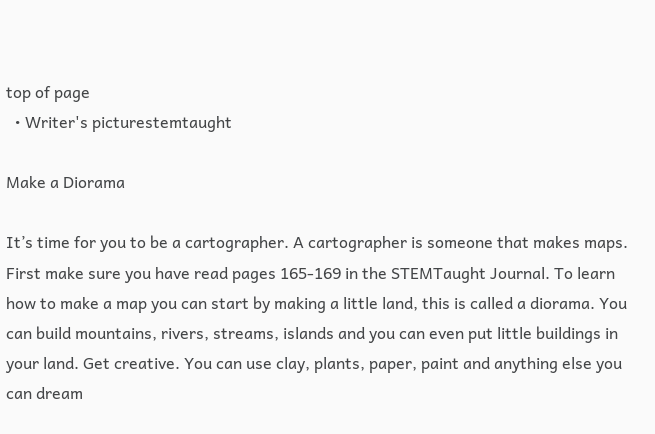top of page
  • Writer's picturestemtaught

Make a Diorama

It’s time for you to be a cartographer. A cartographer is someone that makes maps. First make sure you have read pages 165-169 in the STEMTaught Journal. To learn how to make a map you can start by making a little land, this is called a diorama. You can build mountains, rivers, streams, islands and you can even put little buildings in your land. Get creative. You can use clay, plants, paper, paint and anything else you can dream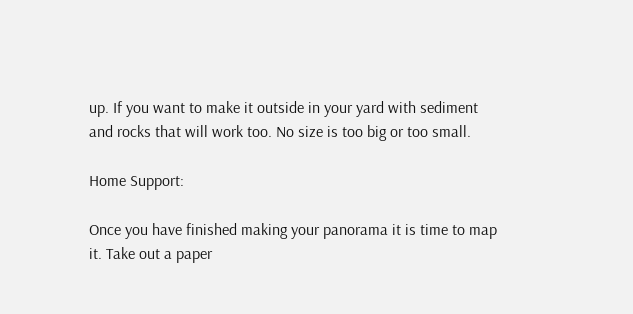up. If you want to make it outside in your yard with sediment and rocks that will work too. No size is too big or too small.

Home Support:

Once you have finished making your panorama it is time to map it. Take out a paper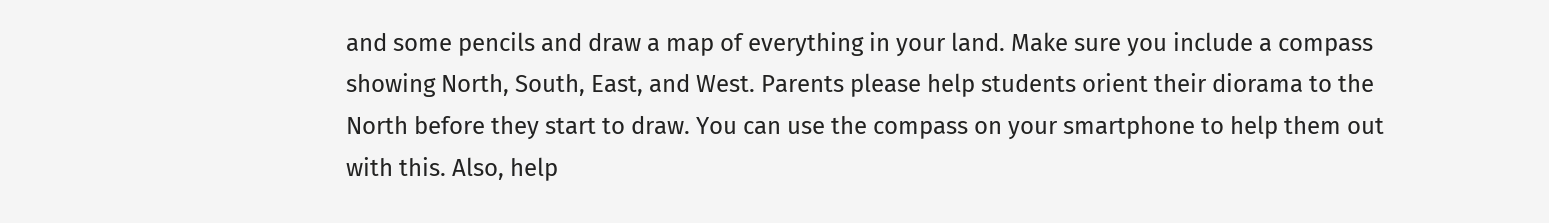and some pencils and draw a map of everything in your land. Make sure you include a compass showing North, South, East, and West. Parents please help students orient their diorama to the North before they start to draw. You can use the compass on your smartphone to help them out with this. Also, help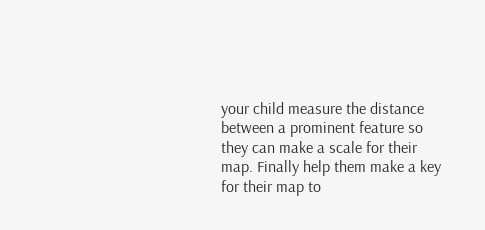your child measure the distance between a prominent feature so they can make a scale for their map. Finally help them make a key for their map to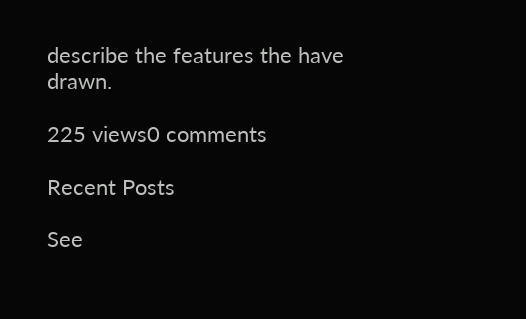describe the features the have drawn.

225 views0 comments

Recent Posts

See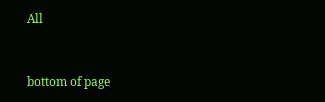All


bottom of page